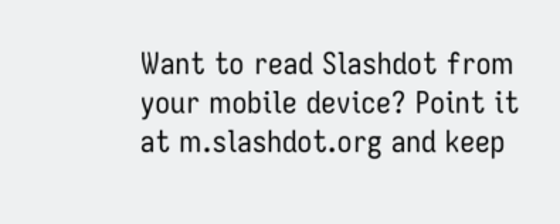Want to read Slashdot from your mobile device? Point it at m.slashdot.org and keep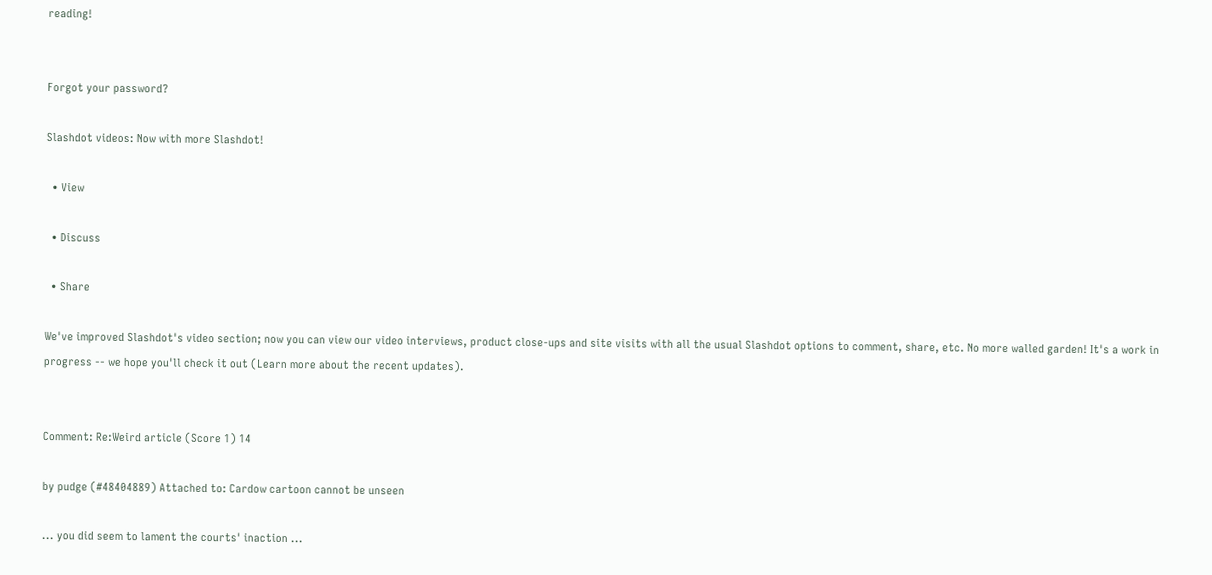reading!


Forgot your password?

Slashdot videos: Now with more Slashdot!

  • View

  • Discuss

  • Share

We've improved Slashdot's video section; now you can view our video interviews, product close-ups and site visits with all the usual Slashdot options to comment, share, etc. No more walled garden! It's a work in progress -- we hope you'll check it out (Learn more about the recent updates).


Comment: Re:Weird article (Score 1) 14

by pudge (#48404889) Attached to: Cardow cartoon cannot be unseen

... you did seem to lament the courts' inaction ...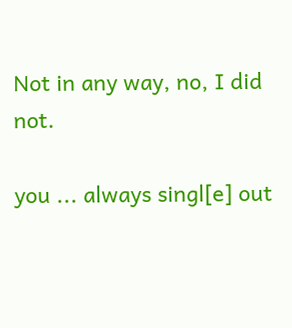Not in any way, no, I did not.

you ... always singl[e] out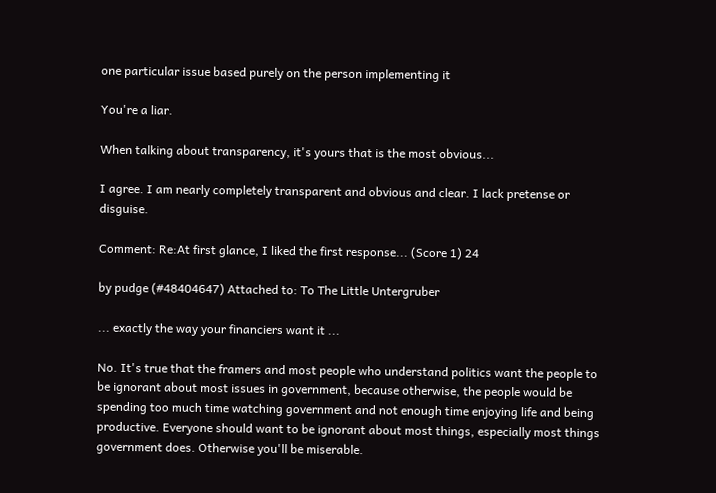one particular issue based purely on the person implementing it

You're a liar.

When talking about transparency, it's yours that is the most obvious...

I agree. I am nearly completely transparent and obvious and clear. I lack pretense or disguise.

Comment: Re:At first glance, I liked the first response... (Score 1) 24

by pudge (#48404647) Attached to: To The Little Untergruber

... exactly the way your financiers want it ...

No. It's true that the framers and most people who understand politics want the people to be ignorant about most issues in government, because otherwise, the people would be spending too much time watching government and not enough time enjoying life and being productive. Everyone should want to be ignorant about most things, especially most things government does. Otherwise you'll be miserable.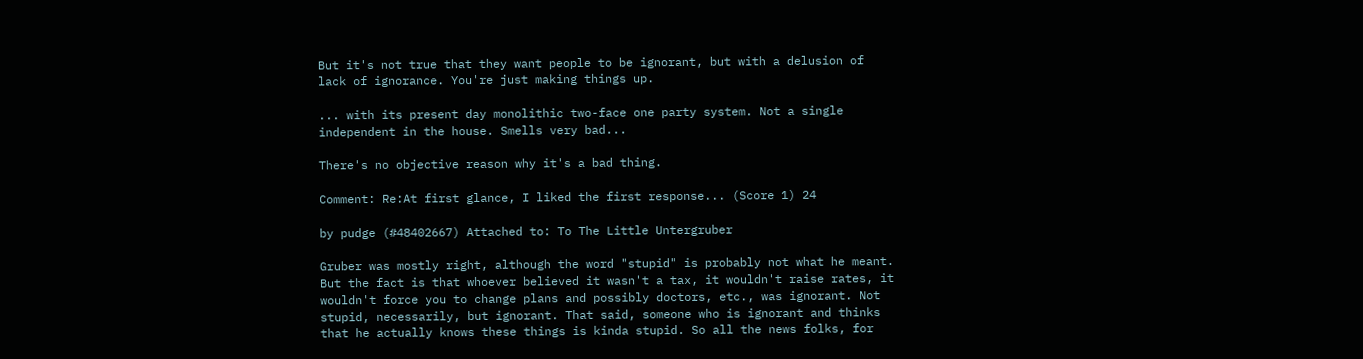But it's not true that they want people to be ignorant, but with a delusion of lack of ignorance. You're just making things up.

... with its present day monolithic two-face one party system. Not a single independent in the house. Smells very bad...

There's no objective reason why it's a bad thing.

Comment: Re:At first glance, I liked the first response... (Score 1) 24

by pudge (#48402667) Attached to: To The Little Untergruber

Gruber was mostly right, although the word "stupid" is probably not what he meant. But the fact is that whoever believed it wasn't a tax, it wouldn't raise rates, it wouldn't force you to change plans and possibly doctors, etc., was ignorant. Not stupid, necessarily, but ignorant. That said, someone who is ignorant and thinks that he actually knows these things is kinda stupid. So all the news folks, for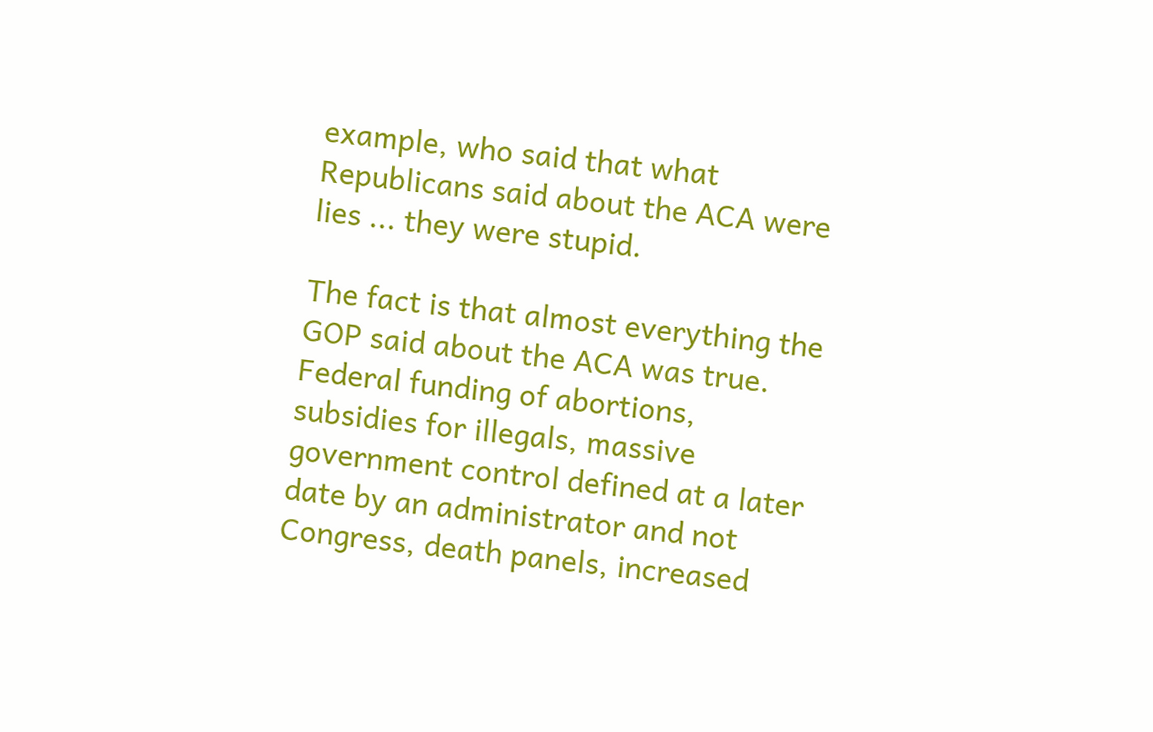example, who said that what Republicans said about the ACA were lies ... they were stupid.

The fact is that almost everything the GOP said about the ACA was true. Federal funding of abortions, subsidies for illegals, massive government control defined at a later date by an administrator and not Congress, death panels, increased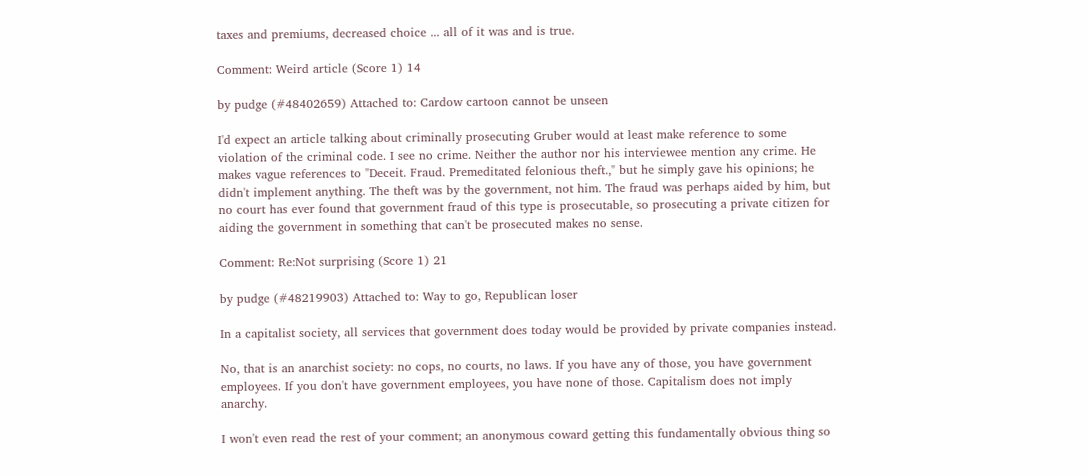taxes and premiums, decreased choice ... all of it was and is true.

Comment: Weird article (Score 1) 14

by pudge (#48402659) Attached to: Cardow cartoon cannot be unseen

I'd expect an article talking about criminally prosecuting Gruber would at least make reference to some violation of the criminal code. I see no crime. Neither the author nor his interviewee mention any crime. He makes vague references to "Deceit. Fraud. Premeditated felonious theft.," but he simply gave his opinions; he didn't implement anything. The theft was by the government, not him. The fraud was perhaps aided by him, but no court has ever found that government fraud of this type is prosecutable, so prosecuting a private citizen for aiding the government in something that can't be prosecuted makes no sense.

Comment: Re:Not surprising (Score 1) 21

by pudge (#48219903) Attached to: Way to go, Republican loser

In a capitalist society, all services that government does today would be provided by private companies instead.

No, that is an anarchist society: no cops, no courts, no laws. If you have any of those, you have government employees. If you don't have government employees, you have none of those. Capitalism does not imply anarchy.

I won't even read the rest of your comment; an anonymous coward getting this fundamentally obvious thing so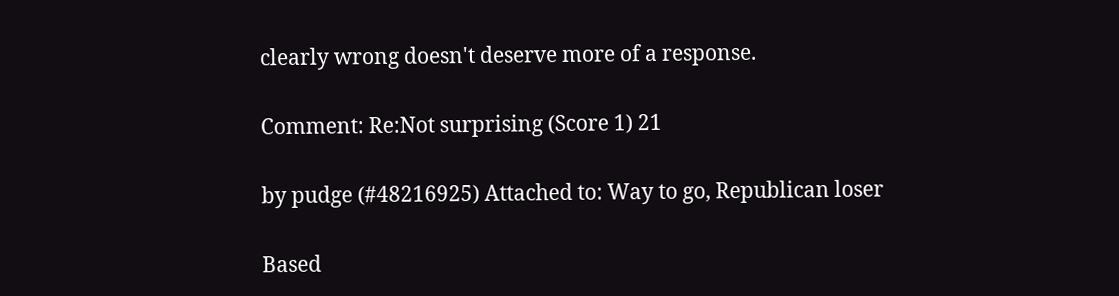clearly wrong doesn't deserve more of a response.

Comment: Re:Not surprising (Score 1) 21

by pudge (#48216925) Attached to: Way to go, Republican loser

Based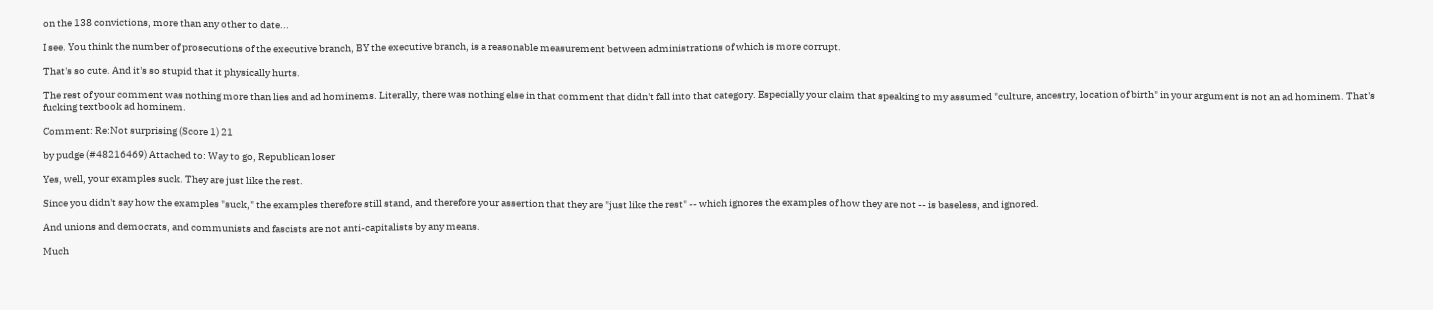on the 138 convictions, more than any other to date...

I see. You think the number of prosecutions of the executive branch, BY the executive branch, is a reasonable measurement between administrations of which is more corrupt.

That's so cute. And it's so stupid that it physically hurts.

The rest of your comment was nothing more than lies and ad hominems. Literally, there was nothing else in that comment that didn't fall into that category. Especially your claim that speaking to my assumed "culture, ancestry, location of birth" in your argument is not an ad hominem. That's fucking textbook ad hominem.

Comment: Re:Not surprising (Score 1) 21

by pudge (#48216469) Attached to: Way to go, Republican loser

Yes, well, your examples suck. They are just like the rest.

Since you didn't say how the examples "suck," the examples therefore still stand, and therefore your assertion that they are "just like the rest" -- which ignores the examples of how they are not -- is baseless, and ignored.

And unions and democrats, and communists and fascists are not anti-capitalists by any means.

Much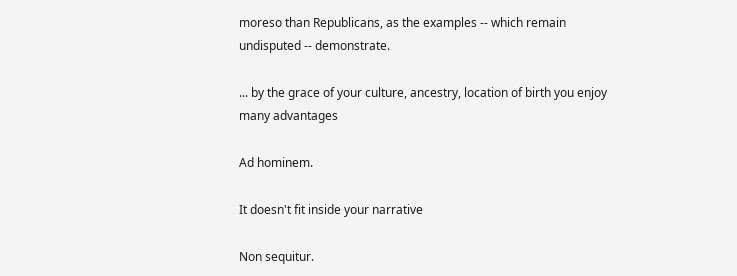moreso than Republicans, as the examples -- which remain undisputed -- demonstrate.

... by the grace of your culture, ancestry, location of birth you enjoy many advantages

Ad hominem.

It doesn't fit inside your narrative

Non sequitur.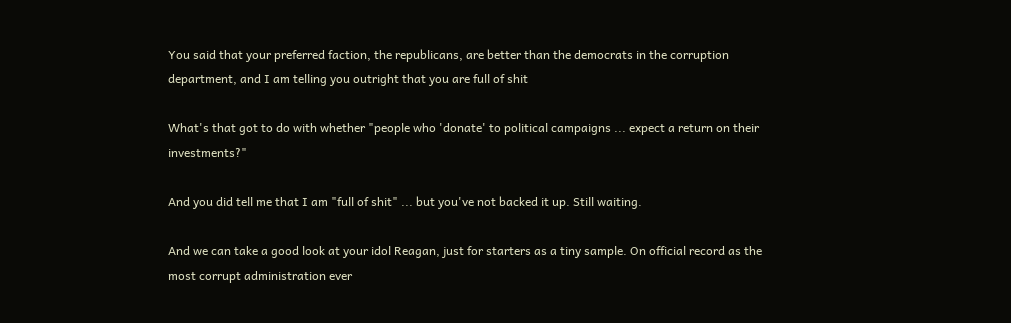You said that your preferred faction, the republicans, are better than the democrats in the corruption department, and I am telling you outright that you are full of shit

What's that got to do with whether "people who 'donate' to political campaigns ... expect a return on their investments?"

And you did tell me that I am "full of shit" ... but you've not backed it up. Still waiting.

And we can take a good look at your idol Reagan, just for starters as a tiny sample. On official record as the most corrupt administration ever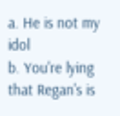a. He is not my idol
b. You're lying that Regan's is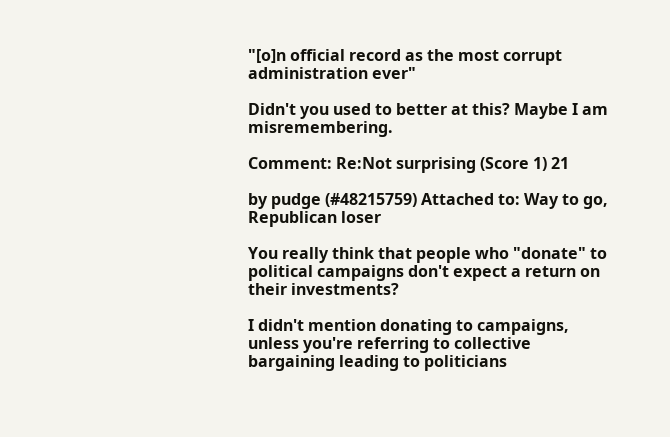"[o]n official record as the most corrupt administration ever"

Didn't you used to better at this? Maybe I am misremembering.

Comment: Re:Not surprising (Score 1) 21

by pudge (#48215759) Attached to: Way to go, Republican loser

You really think that people who "donate" to political campaigns don't expect a return on their investments?

I didn't mention donating to campaigns, unless you're referring to collective bargaining leading to politicians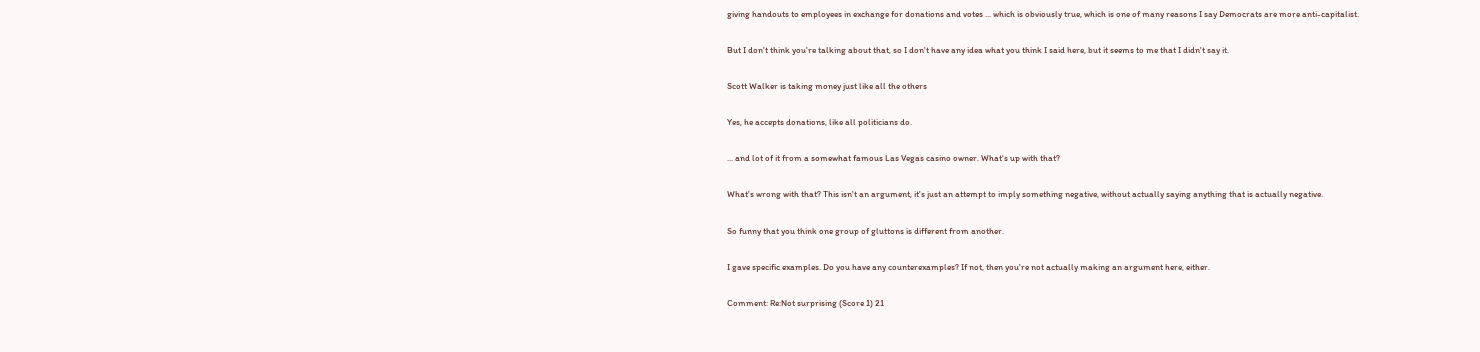giving handouts to employees in exchange for donations and votes ... which is obviously true, which is one of many reasons I say Democrats are more anti-capitalist.

But I don't think you're talking about that, so I don't have any idea what you think I said here, but it seems to me that I didn't say it.

Scott Walker is taking money just like all the others

Yes, he accepts donations, like all politicians do.

... and lot of it from a somewhat famous Las Vegas casino owner. What's up with that?

What's wrong with that? This isn't an argument, it's just an attempt to imply something negative, without actually saying anything that is actually negative.

So funny that you think one group of gluttons is different from another.

I gave specific examples. Do you have any counterexamples? If not, then you're not actually making an argument here, either.

Comment: Re:Not surprising (Score 1) 21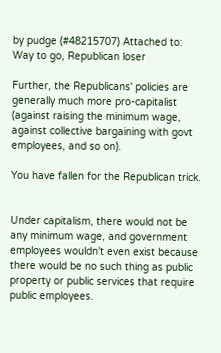by pudge (#48215707) Attached to: Way to go, Republican loser

Further, the Republicans' policies are generally much more pro-capitalist (against raising the minimum wage, against collective bargaining with govt employees, and so on).

You have fallen for the Republican trick.


Under capitalism, there would not be any minimum wage, and government employees wouldn't even exist because there would be no such thing as public property or public services that require public employees.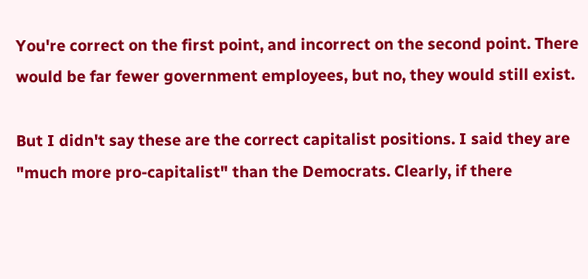You're correct on the first point, and incorrect on the second point. There would be far fewer government employees, but no, they would still exist.

But I didn't say these are the correct capitalist positions. I said they are "much more pro-capitalist" than the Democrats. Clearly, if there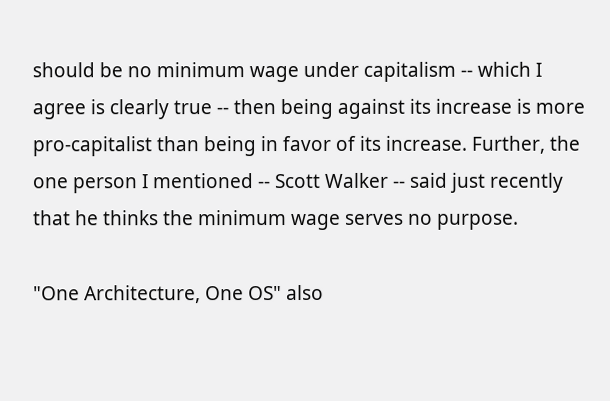should be no minimum wage under capitalism -- which I agree is clearly true -- then being against its increase is more pro-capitalist than being in favor of its increase. Further, the one person I mentioned -- Scott Walker -- said just recently that he thinks the minimum wage serves no purpose.

"One Architecture, One OS" also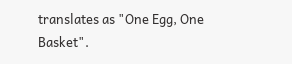translates as "One Egg, One Basket".